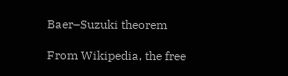Baer–Suzuki theorem

From Wikipedia, the free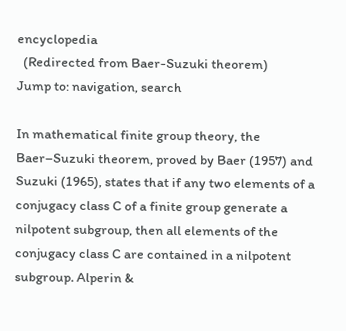encyclopedia
  (Redirected from Baer-Suzuki theorem)
Jump to: navigation, search

In mathematical finite group theory, the Baer–Suzuki theorem, proved by Baer (1957) and Suzuki (1965), states that if any two elements of a conjugacy class C of a finite group generate a nilpotent subgroup, then all elements of the conjugacy class C are contained in a nilpotent subgroup. Alperin &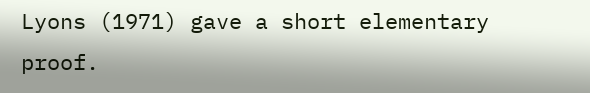Lyons (1971) gave a short elementary proof.